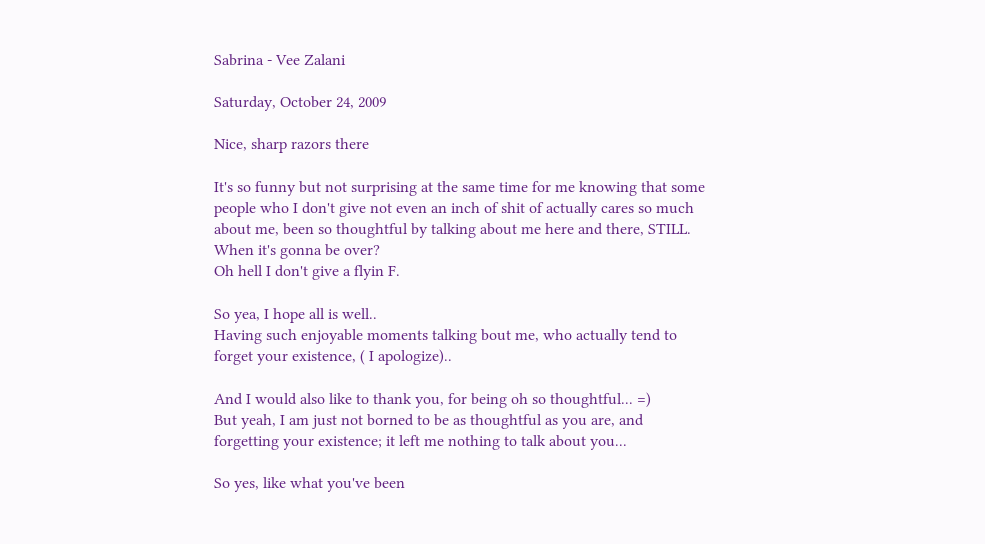Sabrina - Vee Zalani

Saturday, October 24, 2009

Nice, sharp razors there

It's so funny but not surprising at the same time for me knowing that some people who I don't give not even an inch of shit of actually cares so much about me, been so thoughtful by talking about me here and there, STILL.
When it's gonna be over?
Oh hell I don't give a flyin F.

So yea, I hope all is well..
Having such enjoyable moments talking bout me, who actually tend to forget your existence, ( I apologize)..

And I would also like to thank you, for being oh so thoughtful... =)
But yeah, I am just not borned to be as thoughtful as you are, and forgetting your existence; it left me nothing to talk about you...

So yes, like what you've been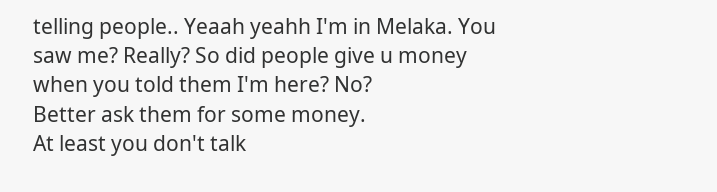telling people.. Yeaah yeahh I'm in Melaka. You saw me? Really? So did people give u money when you told them I'm here? No?
Better ask them for some money.
At least you don't talk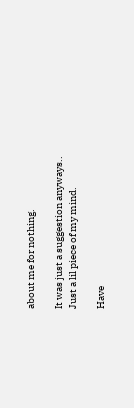about me for nothing.

It was just a suggestion anyways..
Just a lil piece of my mind.

Have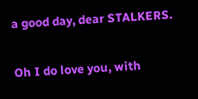a good day, dear STALKERS.

Oh I do love you, with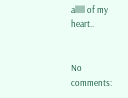alllll of my heart..


No comments: